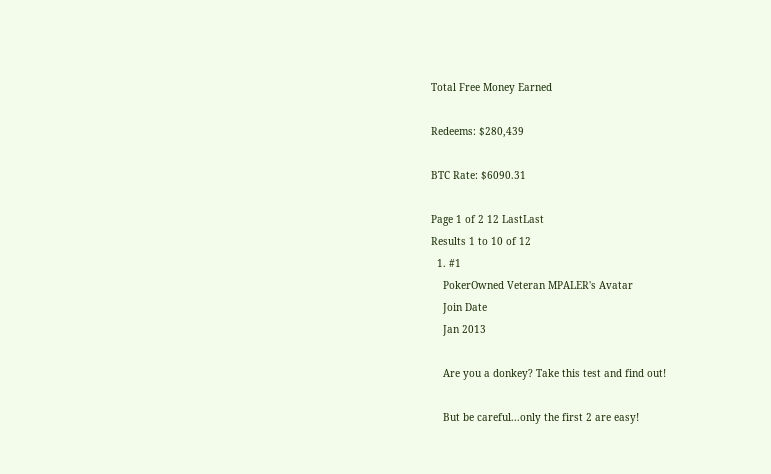Total Free Money Earned

Redeems: $280,439

BTC Rate: $6090.31

Page 1 of 2 12 LastLast
Results 1 to 10 of 12
  1. #1
    PokerOwned Veteran MPALER's Avatar
    Join Date
    Jan 2013

    Are you a donkey? Take this test and find out!

    But be careful...only the first 2 are easy!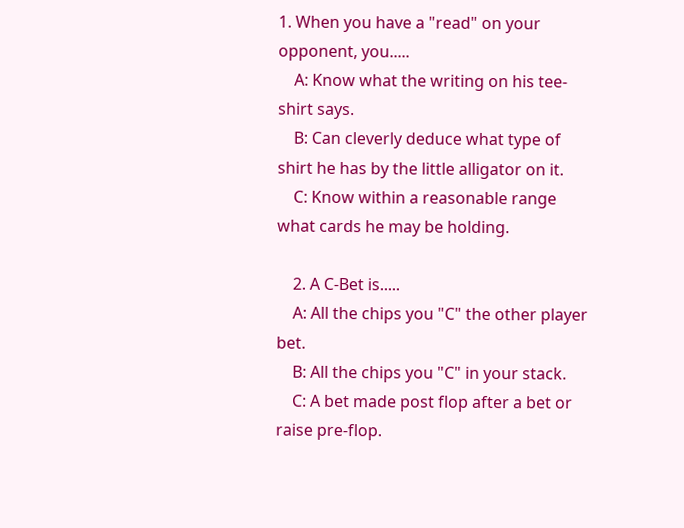1. When you have a "read" on your opponent, you.....
    A: Know what the writing on his tee-shirt says.
    B: Can cleverly deduce what type of shirt he has by the little alligator on it.
    C: Know within a reasonable range what cards he may be holding.

    2. A C-Bet is.....
    A: All the chips you "C" the other player bet.
    B: All the chips you "C" in your stack.
    C: A bet made post flop after a bet or raise pre-flop.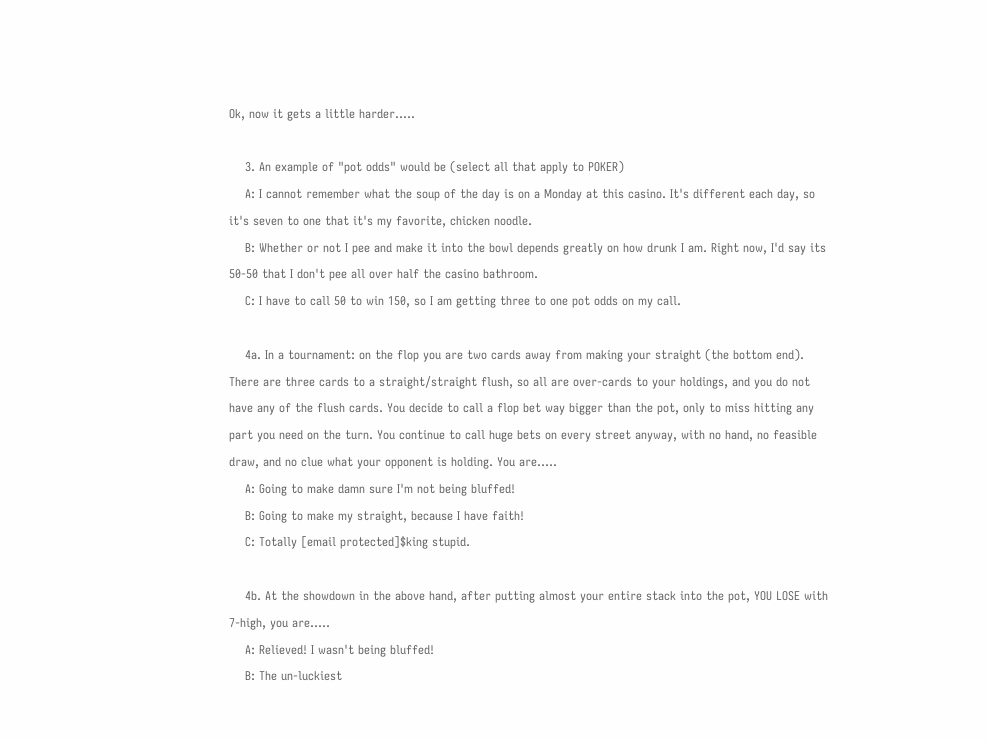Ok, now it gets a little harder.....

    3. An example of "pot odds" would be (select all that apply to POKER)
    A: I cannot remember what the soup of the day is on a Monday at this casino. It's different each day, so it's seven to one that it's my favorite, chicken noodle.
    B: Whether or not I pee and make it into the bowl depends greatly on how drunk I am. Right now, I'd say its 50-50 that I don't pee all over half the casino bathroom.
    C: I have to call 50 to win 150, so I am getting three to one pot odds on my call.

    4a. In a tournament: on the flop you are two cards away from making your straight (the bottom end). There are three cards to a straight/straight flush, so all are over-cards to your holdings, and you do not have any of the flush cards. You decide to call a flop bet way bigger than the pot, only to miss hitting any part you need on the turn. You continue to call huge bets on every street anyway, with no hand, no feasible draw, and no clue what your opponent is holding. You are.....
    A: Going to make damn sure I'm not being bluffed!
    B: Going to make my straight, because I have faith!
    C: Totally [email protected]$king stupid.

    4b. At the showdown in the above hand, after putting almost your entire stack into the pot, YOU LOSE with 7-high, you are.....
    A: Relieved! I wasn't being bluffed!
    B: The un-luckiest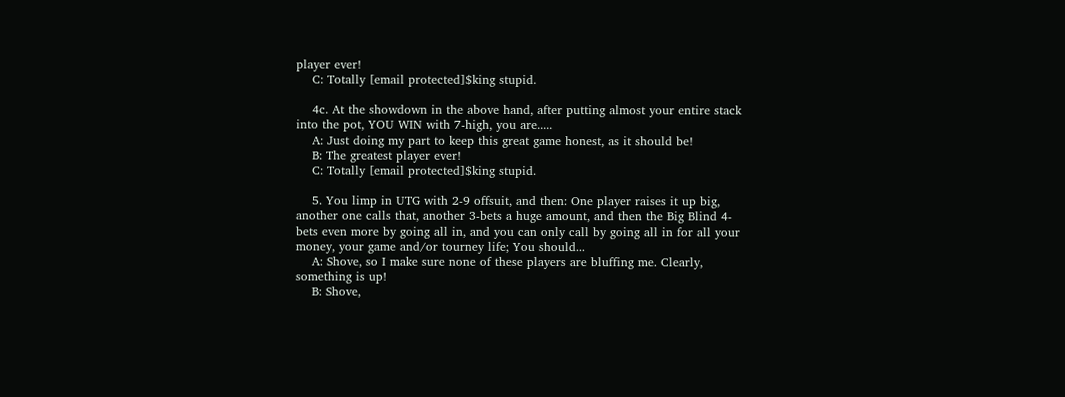player ever!
    C: Totally [email protected]$king stupid.

    4c. At the showdown in the above hand, after putting almost your entire stack into the pot, YOU WIN with 7-high, you are.....
    A: Just doing my part to keep this great game honest, as it should be!
    B: The greatest player ever!
    C: Totally [email protected]$king stupid.

    5. You limp in UTG with 2-9 offsuit, and then: One player raises it up big, another one calls that, another 3-bets a huge amount, and then the Big Blind 4-bets even more by going all in, and you can only call by going all in for all your money, your game and/or tourney life; You should...
    A: Shove, so I make sure none of these players are bluffing me. Clearly, something is up!
    B: Shove,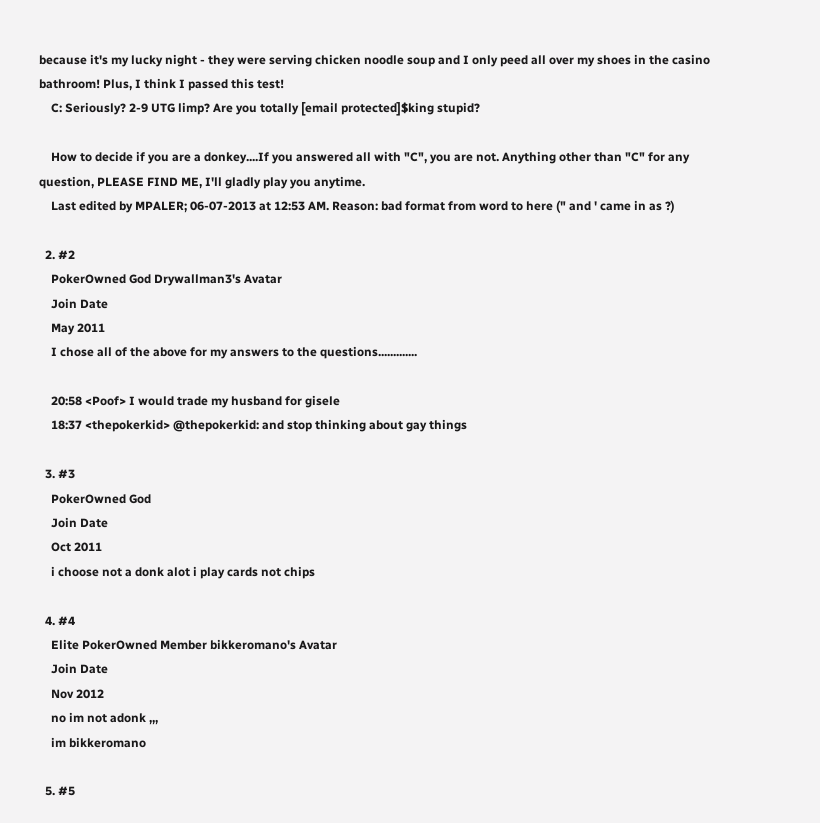because it's my lucky night - they were serving chicken noodle soup and I only peed all over my shoes in the casino bathroom! Plus, I think I passed this test!
    C: Seriously? 2-9 UTG limp? Are you totally [email protected]$king stupid?

    How to decide if you are a donkey....If you answered all with "C", you are not. Anything other than "C" for any question, PLEASE FIND ME, I'll gladly play you anytime.
    Last edited by MPALER; 06-07-2013 at 12:53 AM. Reason: bad format from word to here (" and ' came in as ?)

  2. #2
    PokerOwned God Drywallman3's Avatar
    Join Date
    May 2011
    I chose all of the above for my answers to the questions.............

    20:58 <Poof> I would trade my husband for gisele
    18:37 <thepokerkid> @thepokerkid: and stop thinking about gay things

  3. #3
    PokerOwned God
    Join Date
    Oct 2011
    i choose not a donk alot i play cards not chips

  4. #4
    Elite PokerOwned Member bikkeromano's Avatar
    Join Date
    Nov 2012
    no im not adonk ,,,
    im bikkeromano

  5. #5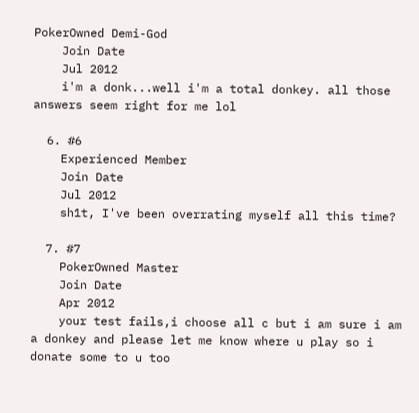PokerOwned Demi-God
    Join Date
    Jul 2012
    i'm a donk...well i'm a total donkey. all those answers seem right for me lol

  6. #6
    Experienced Member
    Join Date
    Jul 2012
    sh1t, I've been overrating myself all this time?

  7. #7
    PokerOwned Master
    Join Date
    Apr 2012
    your test fails,i choose all c but i am sure i am a donkey and please let me know where u play so i donate some to u too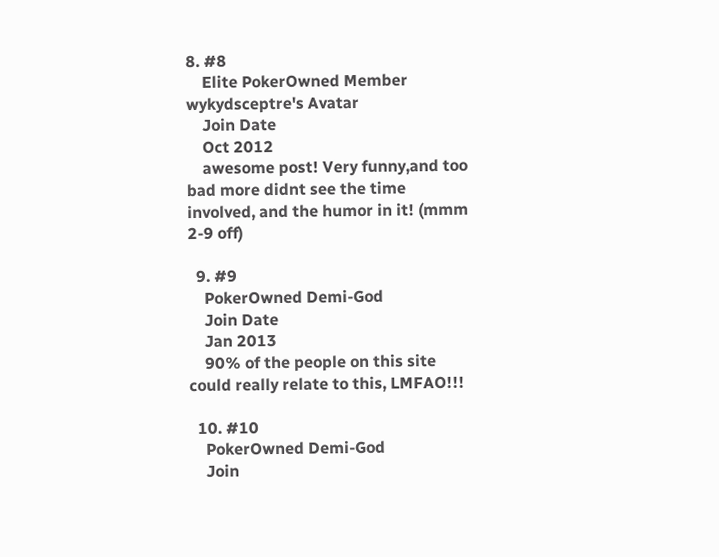8. #8
    Elite PokerOwned Member wykydsceptre's Avatar
    Join Date
    Oct 2012
    awesome post! Very funny,and too bad more didnt see the time involved, and the humor in it! (mmm 2-9 off)

  9. #9
    PokerOwned Demi-God
    Join Date
    Jan 2013
    90% of the people on this site could really relate to this, LMFAO!!!

  10. #10
    PokerOwned Demi-God
    Join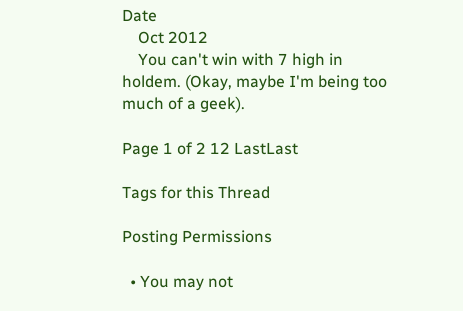Date
    Oct 2012
    You can't win with 7 high in holdem. (Okay, maybe I'm being too much of a geek).

Page 1 of 2 12 LastLast

Tags for this Thread

Posting Permissions

  • You may not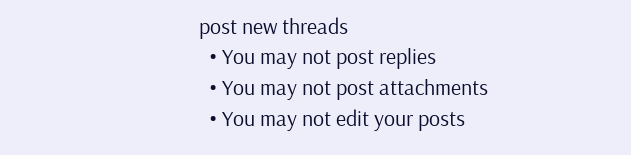post new threads
  • You may not post replies
  • You may not post attachments
  • You may not edit your posts